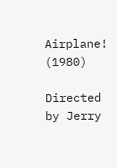Airplane! (1980)

Directed by Jerry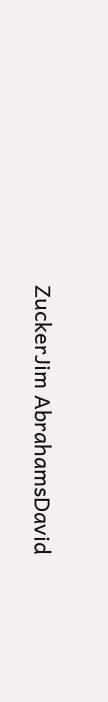ZuckerJim AbrahamsDavid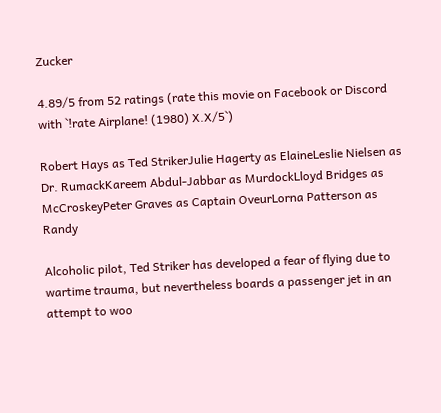Zucker

4.89/5 from 52 ratings (rate this movie on Facebook or Discord with `!rate Airplane! (1980) X.X/5`)

Robert Hays as Ted StrikerJulie Hagerty as ElaineLeslie Nielsen as Dr. RumackKareem Abdul-Jabbar as MurdockLloyd Bridges as McCroskeyPeter Graves as Captain OveurLorna Patterson as Randy

Alcoholic pilot, Ted Striker has developed a fear of flying due to wartime trauma, but nevertheless boards a passenger jet in an attempt to woo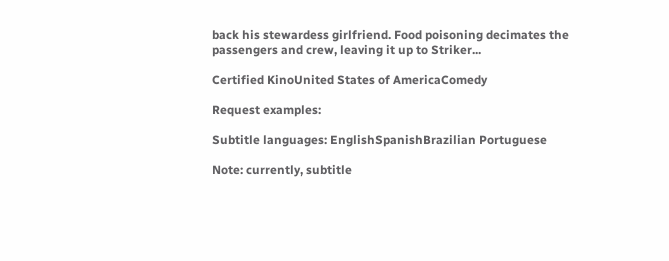back his stewardess girlfriend. Food poisoning decimates the passengers and crew, leaving it up to Striker...

Certified KinoUnited States of AmericaComedy

Request examples:

Subtitle languages: EnglishSpanishBrazilian Portuguese

Note: currently, subtitle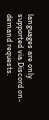languages are only supported via Discord on-demand requests.